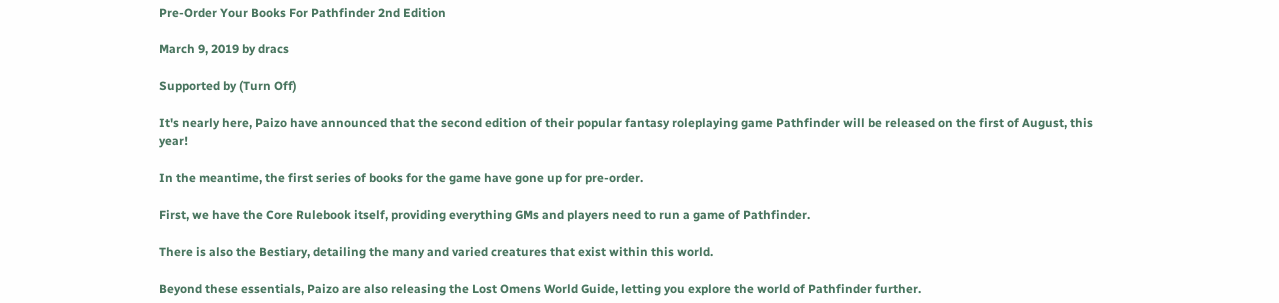Pre-Order Your Books For Pathfinder 2nd Edition

March 9, 2019 by dracs

Supported by (Turn Off)

It's nearly here, Paizo have announced that the second edition of their popular fantasy roleplaying game Pathfinder will be released on the first of August, this year!

In the meantime, the first series of books for the game have gone up for pre-order.

First, we have the Core Rulebook itself, providing everything GMs and players need to run a game of Pathfinder.

There is also the Bestiary, detailing the many and varied creatures that exist within this world.

Beyond these essentials, Paizo are also releasing the Lost Omens World Guide, letting you explore the world of Pathfinder further.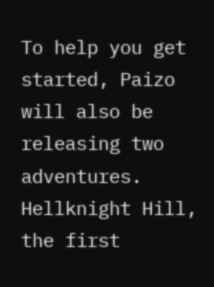To help you get started, Paizo will also be releasing two adventures. Hellknight Hill, the first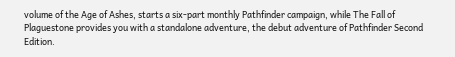volume of the Age of Ashes, starts a six-part monthly Pathfinder campaign, while The Fall of Plaguestone provides you with a standalone adventure, the debut adventure of Pathfinder Second Edition.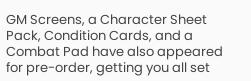GM Screens, a Character Sheet Pack, Condition Cards, and a Combat Pad have also appeared for pre-order, getting you all set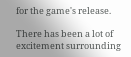for the game's release.

There has been a lot of excitement surrounding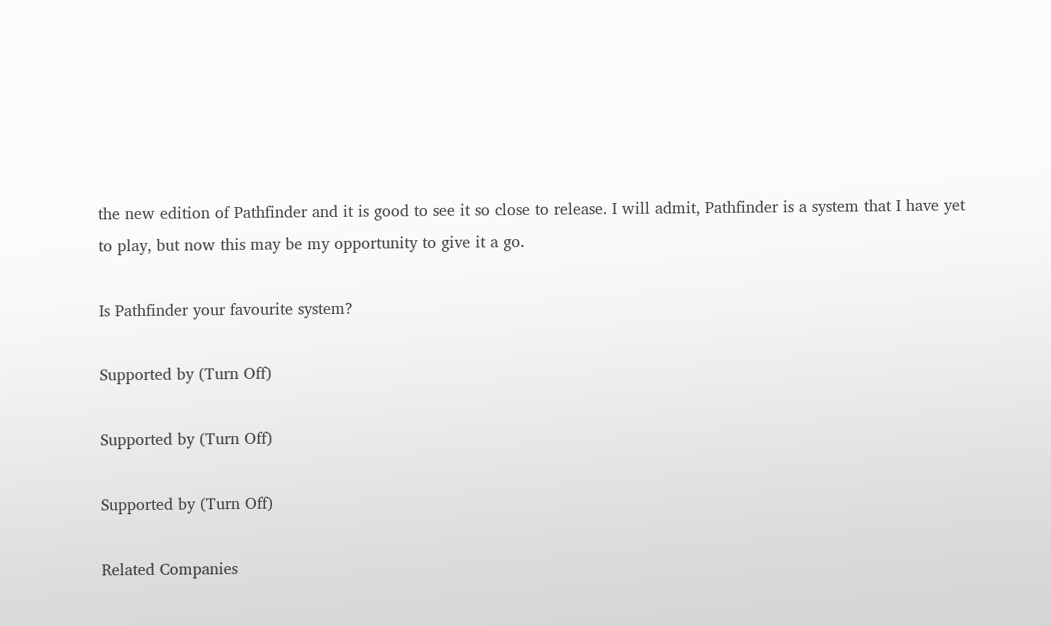the new edition of Pathfinder and it is good to see it so close to release. I will admit, Pathfinder is a system that I have yet to play, but now this may be my opportunity to give it a go.

Is Pathfinder your favourite system?

Supported by (Turn Off)

Supported by (Turn Off)

Supported by (Turn Off)

Related Companies